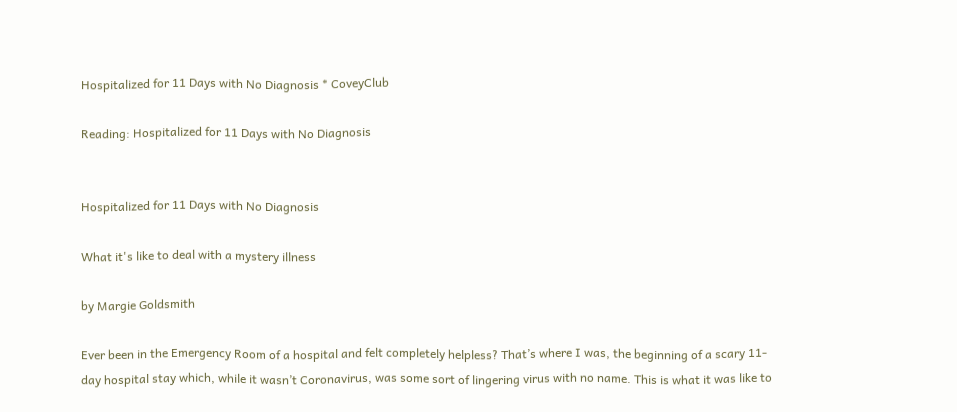Hospitalized for 11 Days with No Diagnosis * CoveyClub

Reading: Hospitalized for 11 Days with No Diagnosis


Hospitalized for 11 Days with No Diagnosis

What it's like to deal with a mystery illness

by Margie Goldsmith

Ever been in the Emergency Room of a hospital and felt completely helpless? That’s where I was, the beginning of a scary 11-day hospital stay which, while it wasn’t Coronavirus, was some sort of lingering virus with no name. This is what it was like to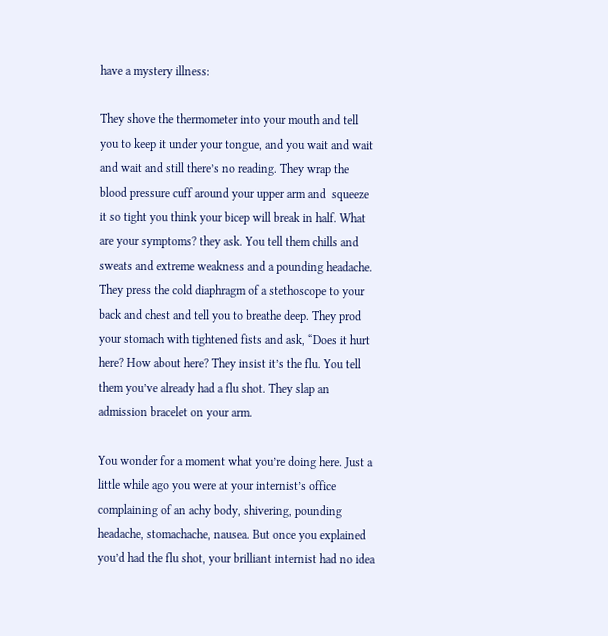have a mystery illness:

They shove the thermometer into your mouth and tell you to keep it under your tongue, and you wait and wait and wait and still there’s no reading. They wrap the blood pressure cuff around your upper arm and  squeeze it so tight you think your bicep will break in half. What are your symptoms? they ask. You tell them chills and sweats and extreme weakness and a pounding headache. They press the cold diaphragm of a stethoscope to your back and chest and tell you to breathe deep. They prod your stomach with tightened fists and ask, “Does it hurt here? How about here? They insist it’s the flu. You tell them you’ve already had a flu shot. They slap an admission bracelet on your arm.

You wonder for a moment what you’re doing here. Just a little while ago you were at your internist’s office complaining of an achy body, shivering, pounding headache, stomachache, nausea. But once you explained you’d had the flu shot, your brilliant internist had no idea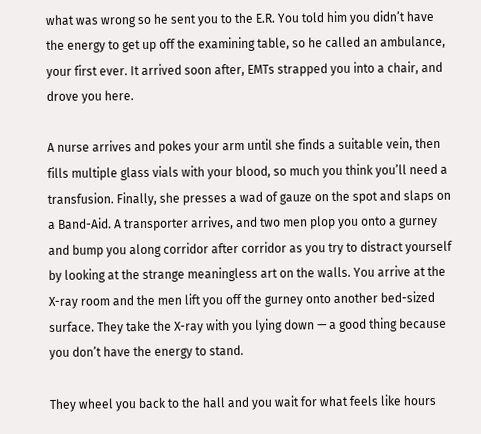what was wrong so he sent you to the E.R. You told him you didn’t have the energy to get up off the examining table, so he called an ambulance, your first ever. It arrived soon after, EMTs strapped you into a chair, and drove you here.

A nurse arrives and pokes your arm until she finds a suitable vein, then fills multiple glass vials with your blood, so much you think you’ll need a transfusion. Finally, she presses a wad of gauze on the spot and slaps on a Band-Aid. A transporter arrives, and two men plop you onto a gurney and bump you along corridor after corridor as you try to distract yourself by looking at the strange meaningless art on the walls. You arrive at the X-ray room and the men lift you off the gurney onto another bed-sized surface. They take the X-ray with you lying down — a good thing because you don’t have the energy to stand.

They wheel you back to the hall and you wait for what feels like hours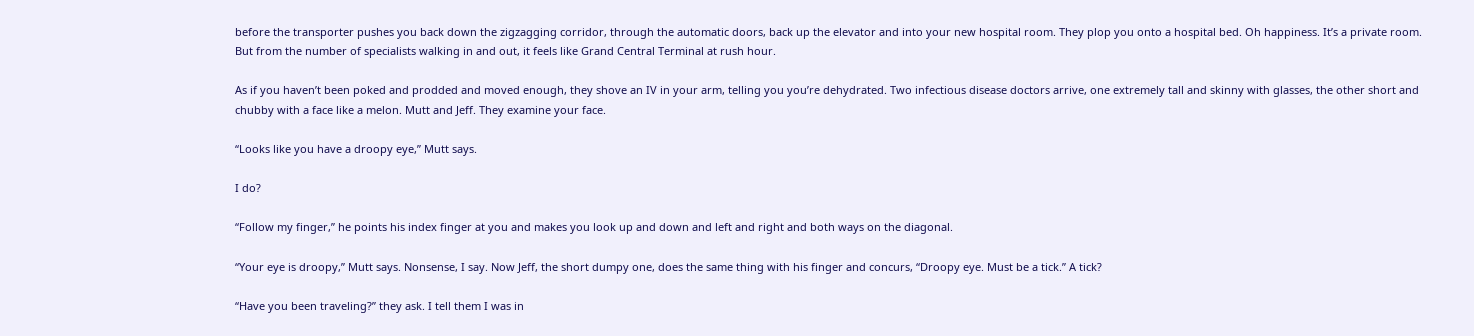before the transporter pushes you back down the zigzagging corridor, through the automatic doors, back up the elevator and into your new hospital room. They plop you onto a hospital bed. Oh happiness. It’s a private room. But from the number of specialists walking in and out, it feels like Grand Central Terminal at rush hour.

As if you haven’t been poked and prodded and moved enough, they shove an IV in your arm, telling you you’re dehydrated. Two infectious disease doctors arrive, one extremely tall and skinny with glasses, the other short and chubby with a face like a melon. Mutt and Jeff. They examine your face.

“Looks like you have a droopy eye,” Mutt says.

I do?

“Follow my finger,” he points his index finger at you and makes you look up and down and left and right and both ways on the diagonal.

“Your eye is droopy,” Mutt says. Nonsense, I say. Now Jeff, the short dumpy one, does the same thing with his finger and concurs, “Droopy eye. Must be a tick.” A tick?

“Have you been traveling?” they ask. I tell them I was in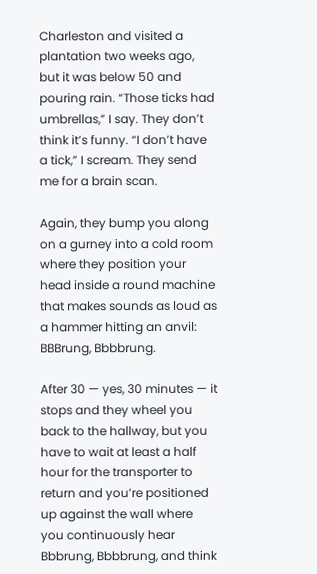Charleston and visited a plantation two weeks ago, but it was below 50 and pouring rain. “Those ticks had umbrellas,” I say. They don’t think it’s funny. “I don’t have a tick,” I scream. They send me for a brain scan.

Again, they bump you along on a gurney into a cold room where they position your head inside a round machine that makes sounds as loud as a hammer hitting an anvil: BBBrung, Bbbbrung.

After 30 — yes, 30 minutes — it stops and they wheel you back to the hallway, but you have to wait at least a half hour for the transporter to return and you’re positioned up against the wall where you continuously hear Bbbrung, Bbbbrung, and think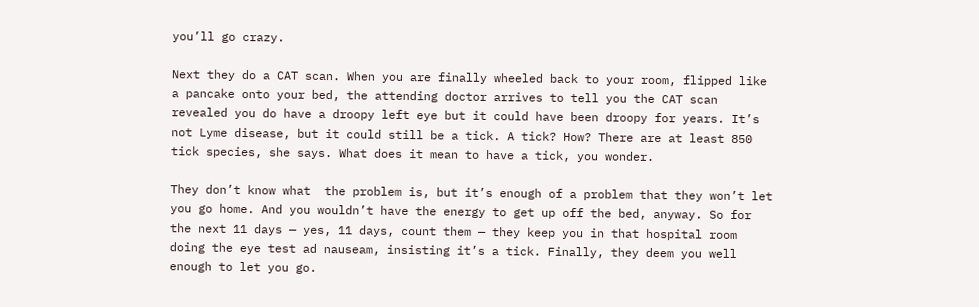you’ll go crazy.

Next they do a CAT scan. When you are finally wheeled back to your room, flipped like a pancake onto your bed, the attending doctor arrives to tell you the CAT scan revealed you do have a droopy left eye but it could have been droopy for years. It’s not Lyme disease, but it could still be a tick. A tick? How? There are at least 850 tick species, she says. What does it mean to have a tick, you wonder.

They don’t know what  the problem is, but it’s enough of a problem that they won’t let you go home. And you wouldn’t have the energy to get up off the bed, anyway. So for the next 11 days — yes, 11 days, count them — they keep you in that hospital room doing the eye test ad nauseam, insisting it’s a tick. Finally, they deem you well enough to let you go.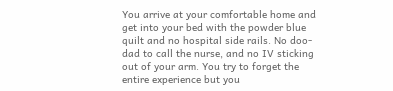You arrive at your comfortable home and get into your bed with the powder blue quilt and no hospital side rails. No doo-dad to call the nurse, and no IV sticking out of your arm. You try to forget the entire experience but you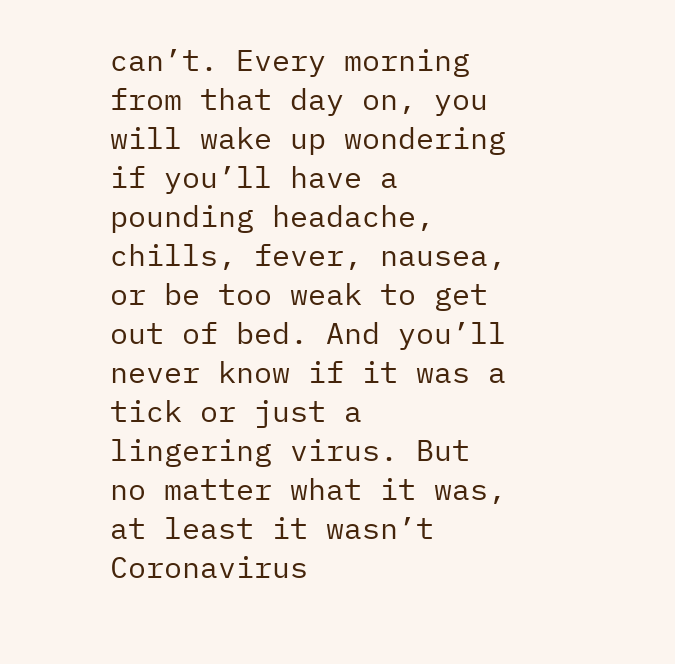can’t. Every morning from that day on, you will wake up wondering if you’ll have a pounding headache, chills, fever, nausea, or be too weak to get out of bed. And you’ll never know if it was a tick or just a lingering virus. But no matter what it was, at least it wasn’t Coronavirus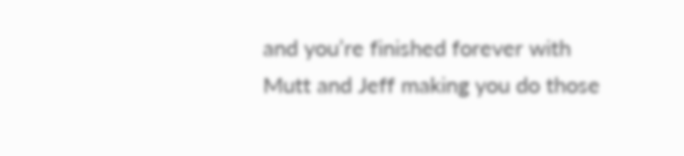and you’re finished forever with Mutt and Jeff making you do those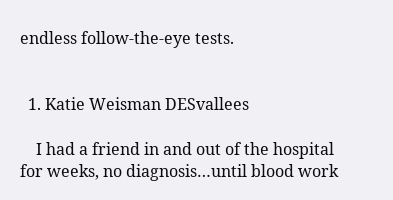endless follow-the-eye tests.


  1. Katie Weisman DESvallees

    I had a friend in and out of the hospital for weeks, no diagnosis…until blood work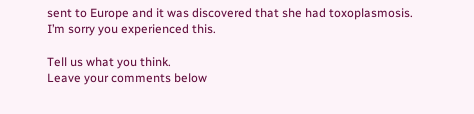sent to Europe and it was discovered that she had toxoplasmosis. I’m sorry you experienced this.

Tell us what you think.
Leave your comments below